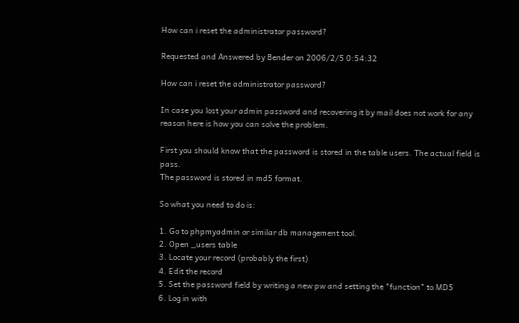How can i reset the administrator password?

Requested and Answered by Bender on 2006/2/5 0:54:32

How can i reset the administrator password?

In case you lost your admin password and recovering it by mail does not work for any reason here is how you can solve the problem.

First you should know that the password is stored in the table users. The actual field is pass.
The password is stored in md5 format.

So what you need to do is:

1. Go to phpmyadmin or similar db management tool.
2. Open _users table
3. Locate your record (probably the first)
4. Edit the record
5. Set the password field by writing a new pw and setting the "function" to MD5
6. Log in with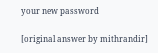your new password

[original answer by mithrandir]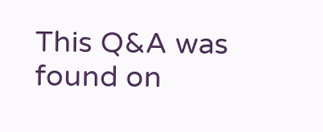This Q&A was found on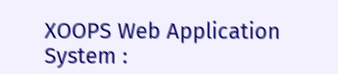XOOPS Web Application System :